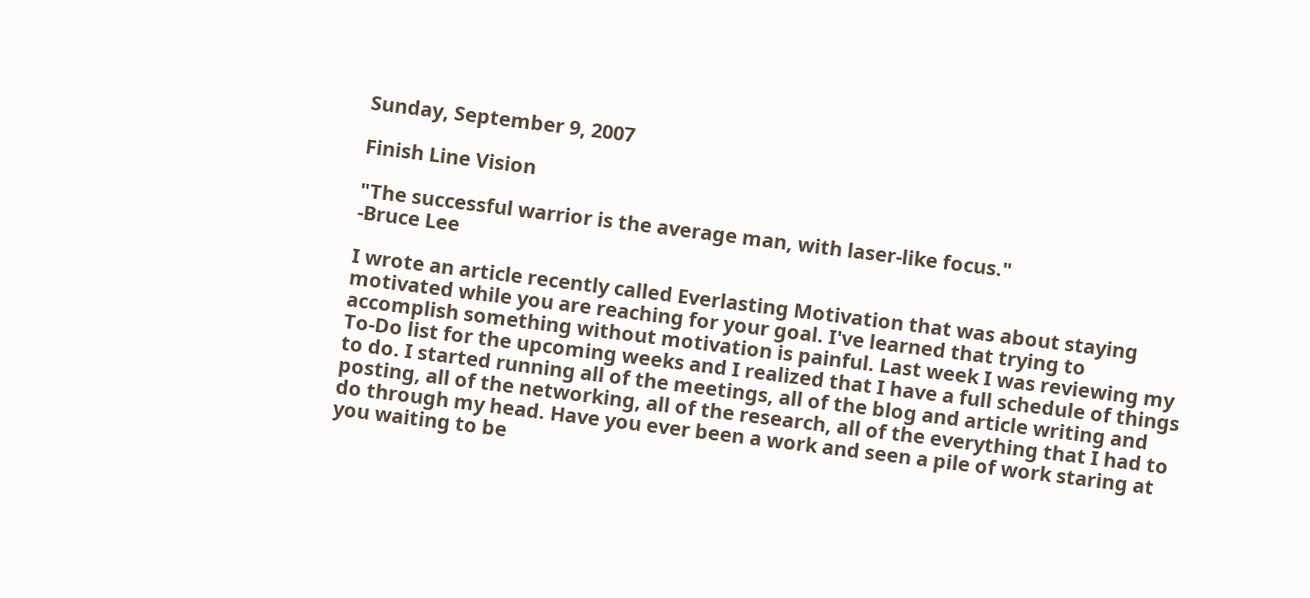Sunday, September 9, 2007

Finish Line Vision

"The successful warrior is the average man, with laser-like focus."
-Bruce Lee

I wrote an article recently called Everlasting Motivation that was about staying motivated while you are reaching for your goal. I've learned that trying to accomplish something without motivation is painful. Last week I was reviewing my To-Do list for the upcoming weeks and I realized that I have a full schedule of things to do. I started running all of the meetings, all of the blog and article writing and posting, all of the networking, all of the research, all of the everything that I had to do through my head. Have you ever been a work and seen a pile of work staring at you waiting to be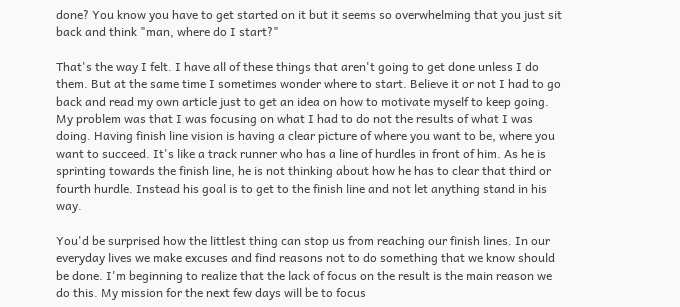done? You know you have to get started on it but it seems so overwhelming that you just sit back and think "man, where do I start?"

That's the way I felt. I have all of these things that aren't going to get done unless I do them. But at the same time I sometimes wonder where to start. Believe it or not I had to go back and read my own article just to get an idea on how to motivate myself to keep going. My problem was that I was focusing on what I had to do not the results of what I was doing. Having finish line vision is having a clear picture of where you want to be, where you want to succeed. It's like a track runner who has a line of hurdles in front of him. As he is sprinting towards the finish line, he is not thinking about how he has to clear that third or fourth hurdle. Instead his goal is to get to the finish line and not let anything stand in his way.

You'd be surprised how the littlest thing can stop us from reaching our finish lines. In our everyday lives we make excuses and find reasons not to do something that we know should be done. I'm beginning to realize that the lack of focus on the result is the main reason we do this. My mission for the next few days will be to focus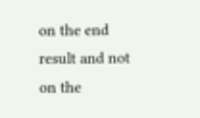on the end result and not on the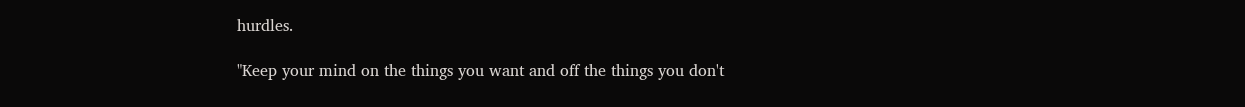hurdles.

"Keep your mind on the things you want and off the things you don't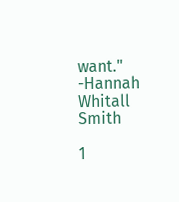want."
-Hannah Whitall Smith

1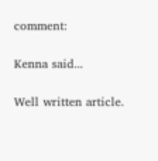comment:

Kenna said...

Well written article.